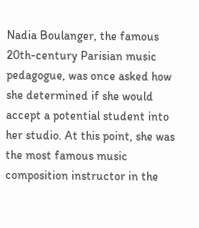Nadia Boulanger, the famous 20th-century Parisian music pedagogue, was once asked how she determined if she would accept a potential student into her studio. At this point, she was the most famous music composition instructor in the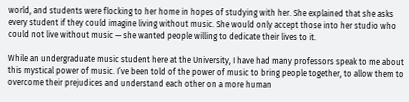world, and students were flocking to her home in hopes of studying with her. She explained that she asks every student if they could imagine living without music. She would only accept those into her studio who could not live without music — she wanted people willing to dedicate their lives to it.

While an undergraduate music student here at the University, I have had many professors speak to me about this mystical power of music. I’ve been told of the power of music to bring people together, to allow them to overcome their prejudices and understand each other on a more human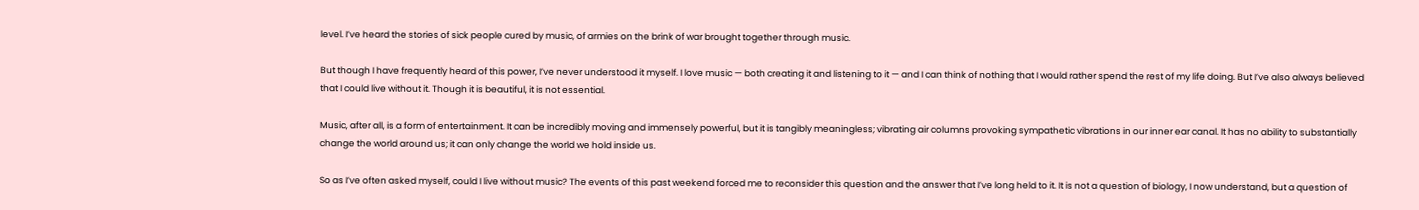level. I’ve heard the stories of sick people cured by music, of armies on the brink of war brought together through music.

But though I have frequently heard of this power, I’ve never understood it myself. I love music — both creating it and listening to it — and I can think of nothing that I would rather spend the rest of my life doing. But I’ve also always believed that I could live without it. Though it is beautiful, it is not essential.

Music, after all, is a form of entertainment. It can be incredibly moving and immensely powerful, but it is tangibly meaningless; vibrating air columns provoking sympathetic vibrations in our inner ear canal. It has no ability to substantially change the world around us; it can only change the world we hold inside us.

So as I’ve often asked myself, could I live without music? The events of this past weekend forced me to reconsider this question and the answer that I’ve long held to it. It is not a question of biology, I now understand, but a question of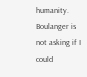humanity. Boulanger is not asking if I could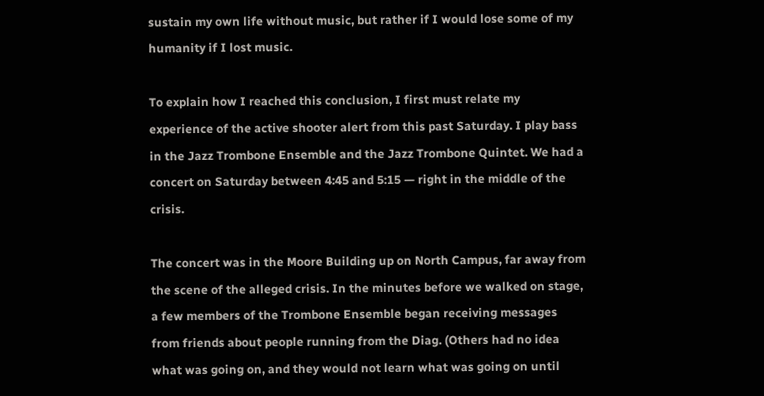sustain my own life without music, but rather if I would lose some of my humanity if I lost music.

To explain how I reached this conclusion, I first must relate my experience of the active shooter alert from this past Saturday. I play bass in the Jazz Trombone Ensemble and the Jazz Trombone Quintet. We had a concert on Saturday between 4:45 and 5:15 — right in the middle of the crisis.

The concert was in the Moore Building up on North Campus, far away from the scene of the alleged crisis. In the minutes before we walked on stage, a few members of the Trombone Ensemble began receiving messages from friends about people running from the Diag. (Others had no idea what was going on, and they would not learn what was going on until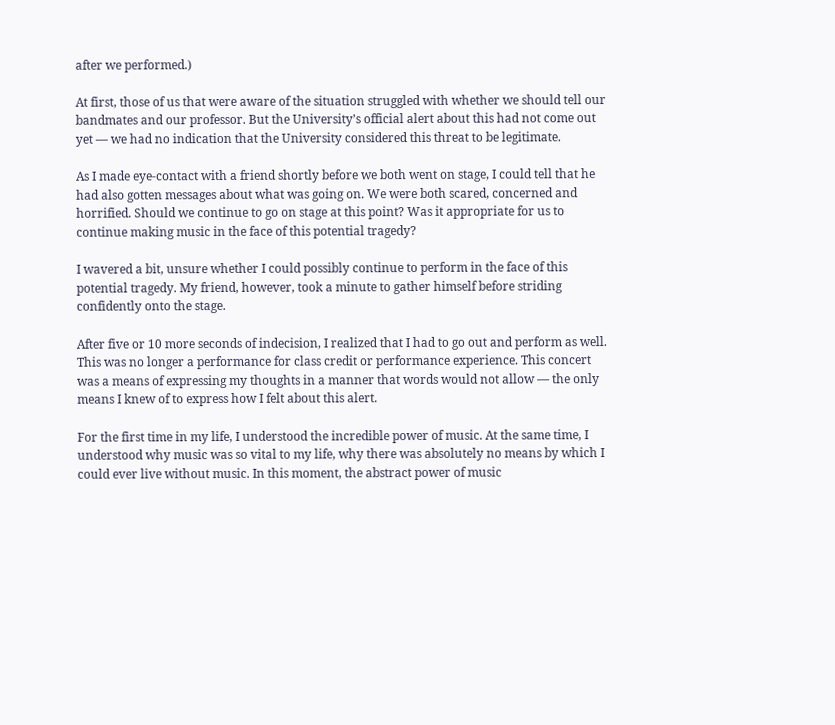after we performed.)

At first, those of us that were aware of the situation struggled with whether we should tell our bandmates and our professor. But the University’s official alert about this had not come out yet — we had no indication that the University considered this threat to be legitimate.

As I made eye-contact with a friend shortly before we both went on stage, I could tell that he had also gotten messages about what was going on. We were both scared, concerned and horrified. Should we continue to go on stage at this point? Was it appropriate for us to continue making music in the face of this potential tragedy?

I wavered a bit, unsure whether I could possibly continue to perform in the face of this potential tragedy. My friend, however, took a minute to gather himself before striding confidently onto the stage.

After five or 10 more seconds of indecision, I realized that I had to go out and perform as well. This was no longer a performance for class credit or performance experience. This concert was a means of expressing my thoughts in a manner that words would not allow — the only means I knew of to express how I felt about this alert.

For the first time in my life, I understood the incredible power of music. At the same time, I understood why music was so vital to my life, why there was absolutely no means by which I could ever live without music. In this moment, the abstract power of music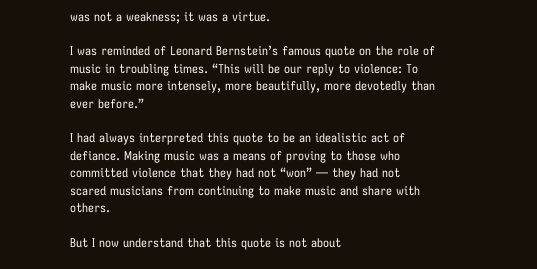was not a weakness; it was a virtue.

I was reminded of Leonard Bernstein’s famous quote on the role of music in troubling times. “This will be our reply to violence: To make music more intensely, more beautifully, more devotedly than ever before.”

I had always interpreted this quote to be an idealistic act of defiance. Making music was a means of proving to those who committed violence that they had not “won” — they had not scared musicians from continuing to make music and share with others.

But I now understand that this quote is not about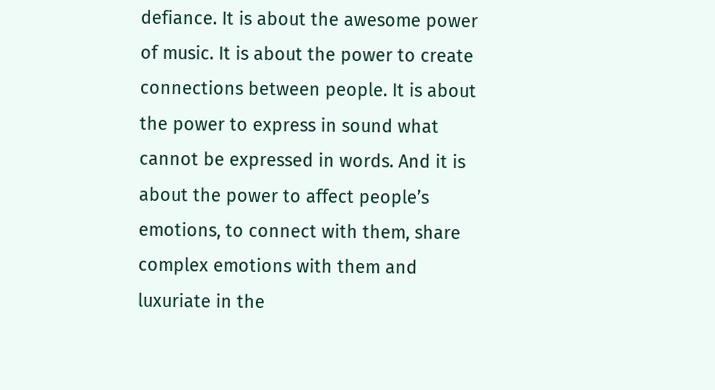defiance. It is about the awesome power of music. It is about the power to create connections between people. It is about the power to express in sound what cannot be expressed in words. And it is about the power to affect people’s emotions, to connect with them, share complex emotions with them and luxuriate in the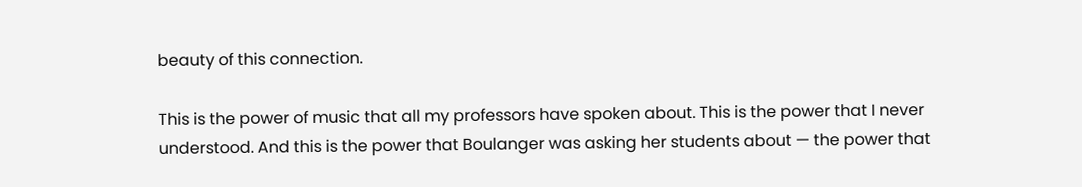beauty of this connection.

This is the power of music that all my professors have spoken about. This is the power that I never understood. And this is the power that Boulanger was asking her students about — the power that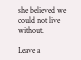she believed we could not live without.

Leave a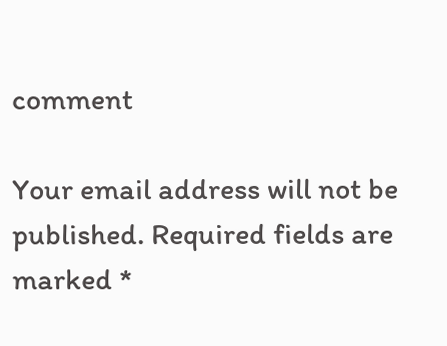comment

Your email address will not be published. Required fields are marked *